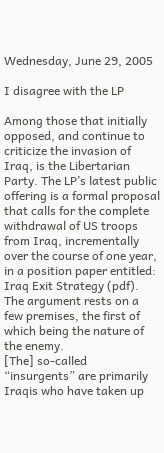Wednesday, June 29, 2005

I disagree with the LP

Among those that initially opposed, and continue to criticize the invasion of Iraq, is the Libertarian Party. The LP’s latest public offering is a formal proposal that calls for the complete withdrawal of US troops from Iraq, incrementally over the course of one year, in a position paper entitled: Iraq Exit Strategy (pdf). The argument rests on a few premises, the first of which being the nature of the enemy.
[The] so-called “insurgents” are primarily Iraqis who have taken up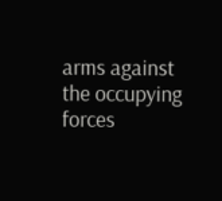arms against the occupying forces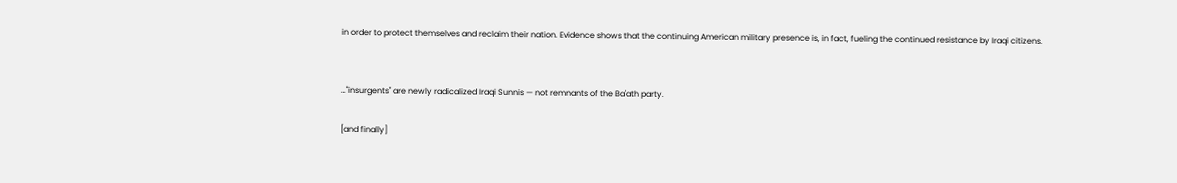in order to protect themselves and reclaim their nation. Evidence shows that the continuing American military presence is, in fact, fueling the continued resistance by Iraqi citizens.


…"insurgents" are newly radicalized Iraqi Sunnis — not remnants of the Ba'ath party.

[and finally]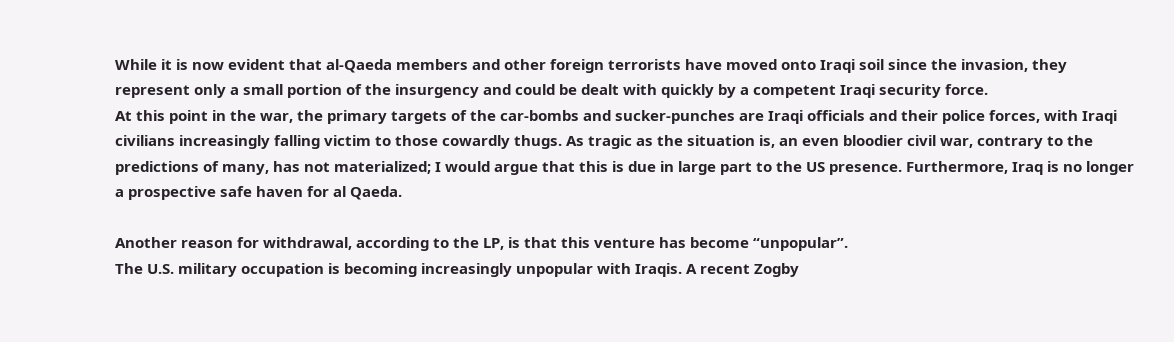While it is now evident that al-Qaeda members and other foreign terrorists have moved onto Iraqi soil since the invasion, they represent only a small portion of the insurgency and could be dealt with quickly by a competent Iraqi security force.
At this point in the war, the primary targets of the car-bombs and sucker-punches are Iraqi officials and their police forces, with Iraqi civilians increasingly falling victim to those cowardly thugs. As tragic as the situation is, an even bloodier civil war, contrary to the predictions of many, has not materialized; I would argue that this is due in large part to the US presence. Furthermore, Iraq is no longer a prospective safe haven for al Qaeda.

Another reason for withdrawal, according to the LP, is that this venture has become “unpopular”.
The U.S. military occupation is becoming increasingly unpopular with Iraqis. A recent Zogby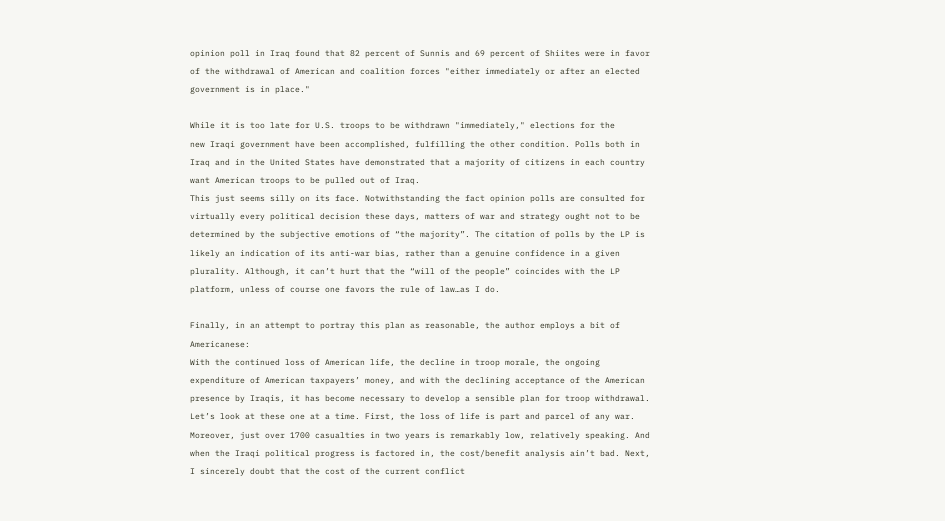opinion poll in Iraq found that 82 percent of Sunnis and 69 percent of Shiites were in favor of the withdrawal of American and coalition forces "either immediately or after an elected government is in place."

While it is too late for U.S. troops to be withdrawn "immediately," elections for the
new Iraqi government have been accomplished, fulfilling the other condition. Polls both in Iraq and in the United States have demonstrated that a majority of citizens in each country want American troops to be pulled out of Iraq.
This just seems silly on its face. Notwithstanding the fact opinion polls are consulted for virtually every political decision these days, matters of war and strategy ought not to be determined by the subjective emotions of “the majority”. The citation of polls by the LP is likely an indication of its anti-war bias, rather than a genuine confidence in a given plurality. Although, it can’t hurt that the “will of the people” coincides with the LP platform, unless of course one favors the rule of law…as I do.

Finally, in an attempt to portray this plan as reasonable, the author employs a bit of Americanese:
With the continued loss of American life, the decline in troop morale, the ongoing expenditure of American taxpayers’ money, and with the declining acceptance of the American presence by Iraqis, it has become necessary to develop a sensible plan for troop withdrawal.
Let’s look at these one at a time. First, the loss of life is part and parcel of any war. Moreover, just over 1700 casualties in two years is remarkably low, relatively speaking. And when the Iraqi political progress is factored in, the cost/benefit analysis ain’t bad. Next, I sincerely doubt that the cost of the current conflict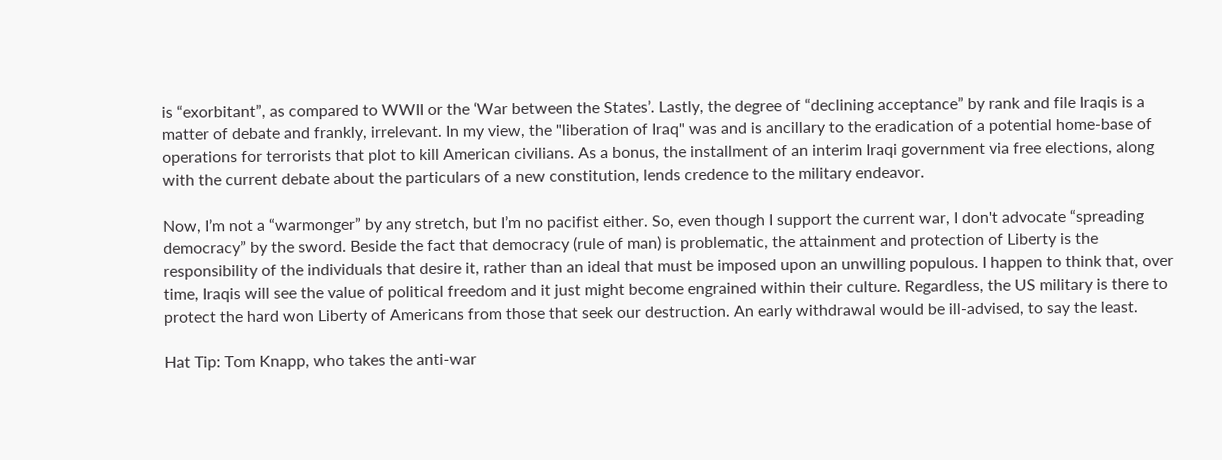is “exorbitant”, as compared to WWII or the ‘War between the States’. Lastly, the degree of “declining acceptance” by rank and file Iraqis is a matter of debate and frankly, irrelevant. In my view, the "liberation of Iraq" was and is ancillary to the eradication of a potential home-base of operations for terrorists that plot to kill American civilians. As a bonus, the installment of an interim Iraqi government via free elections, along with the current debate about the particulars of a new constitution, lends credence to the military endeavor.

Now, I’m not a “warmonger” by any stretch, but I’m no pacifist either. So, even though I support the current war, I don't advocate “spreading democracy” by the sword. Beside the fact that democracy (rule of man) is problematic, the attainment and protection of Liberty is the responsibility of the individuals that desire it, rather than an ideal that must be imposed upon an unwilling populous. I happen to think that, over time, Iraqis will see the value of political freedom and it just might become engrained within their culture. Regardless, the US military is there to protect the hard won Liberty of Americans from those that seek our destruction. An early withdrawal would be ill-advised, to say the least.

Hat Tip: Tom Knapp, who takes the anti-war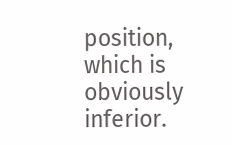position, which is obviously inferior.